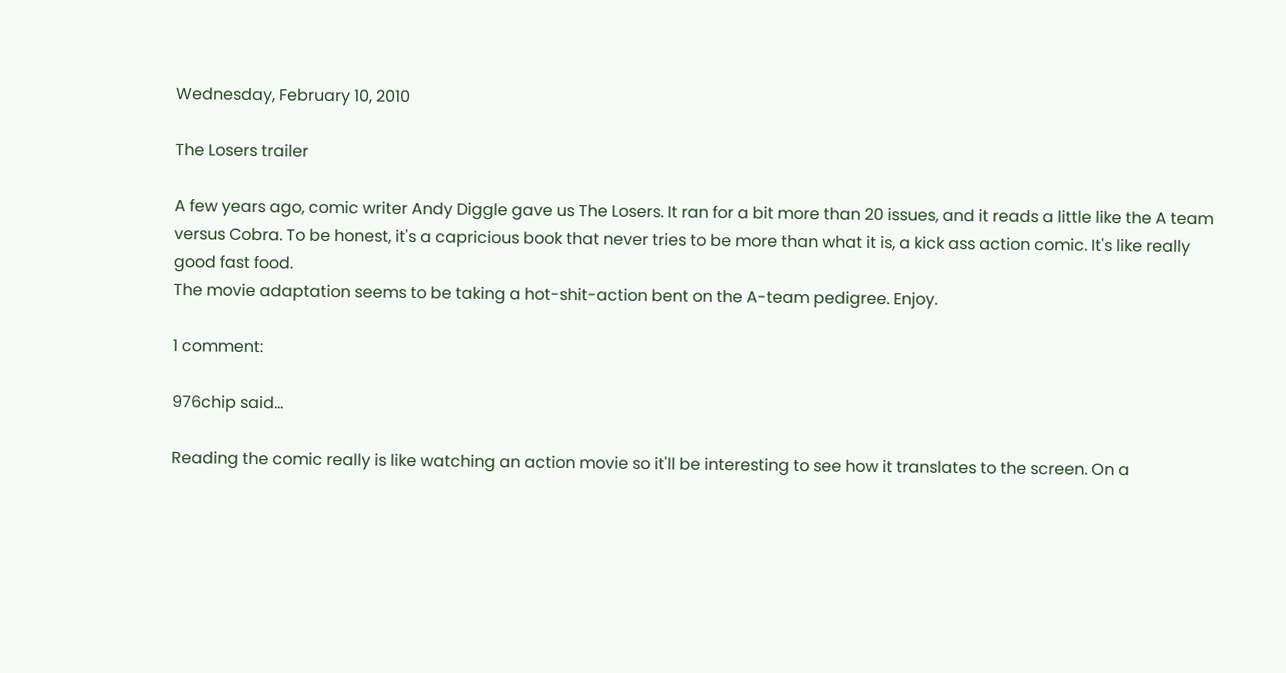Wednesday, February 10, 2010

The Losers trailer

A few years ago, comic writer Andy Diggle gave us The Losers. It ran for a bit more than 20 issues, and it reads a little like the A team versus Cobra. To be honest, it's a capricious book that never tries to be more than what it is, a kick ass action comic. It's like really good fast food.
The movie adaptation seems to be taking a hot-shit-action bent on the A-team pedigree. Enjoy.

1 comment:

976chip said...

Reading the comic really is like watching an action movie so it'll be interesting to see how it translates to the screen. On a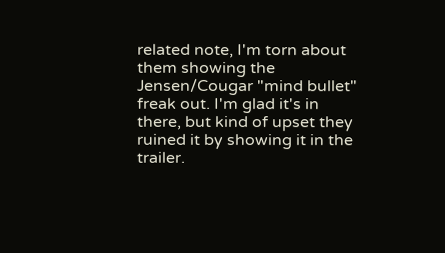related note, I'm torn about them showing the Jensen/Cougar "mind bullet" freak out. I'm glad it's in there, but kind of upset they ruined it by showing it in the trailer.